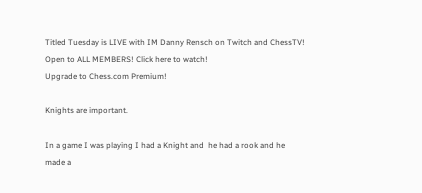Titled Tuesday is LIVE with IM Danny Rensch on Twitch and ChessTV! Open to ALL MEMBERS! Click here to watch!
Upgrade to Chess.com Premium!

Knights are important.

In a game I was playing I had a Knight and  he had a rook and he made a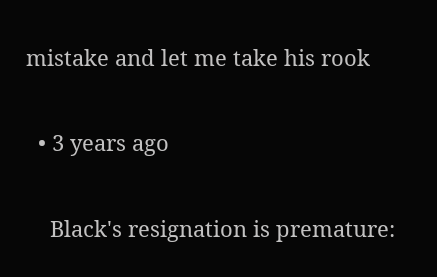mistake and let me take his rook


  • 3 years ago


    Black's resignation is premature: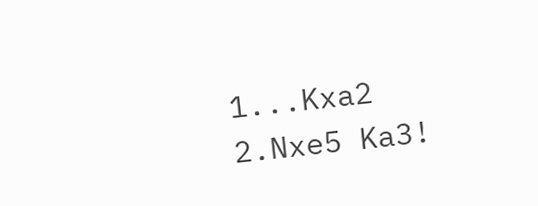1...Kxa2 2.Nxe5 Ka3!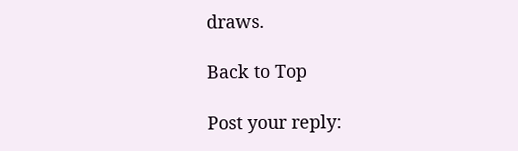draws.

Back to Top

Post your reply: